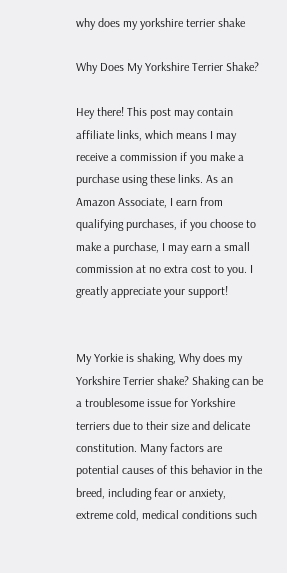why does my yorkshire terrier shake

Why Does My Yorkshire Terrier Shake?

Hey there! This post may contain affiliate links, which means I may receive a commission if you make a purchase using these links. As an Amazon Associate, I earn from qualifying purchases, if you choose to make a purchase, I may earn a small commission at no extra cost to you. I greatly appreciate your support!


My Yorkie is shaking, Why does my Yorkshire Terrier shake? Shaking can be a troublesome issue for Yorkshire terriers due to their size and delicate constitution. Many factors are potential causes of this behavior in the breed, including fear or anxiety, extreme cold, medical conditions such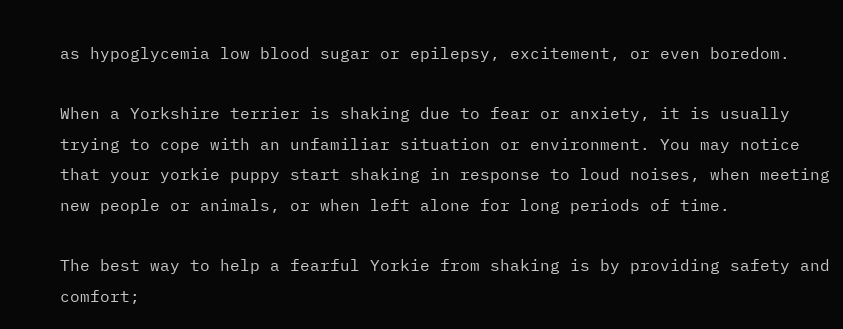as hypoglycemia low blood sugar or epilepsy, excitement, or even boredom.

When a Yorkshire terrier is shaking due to fear or anxiety, it is usually trying to cope with an unfamiliar situation or environment. You may notice that your yorkie puppy start shaking in response to loud noises, when meeting new people or animals, or when left alone for long periods of time.

The best way to help a fearful Yorkie from shaking is by providing safety and comfort;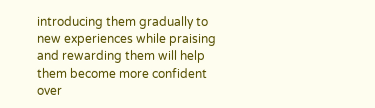introducing them gradually to new experiences while praising and rewarding them will help them become more confident over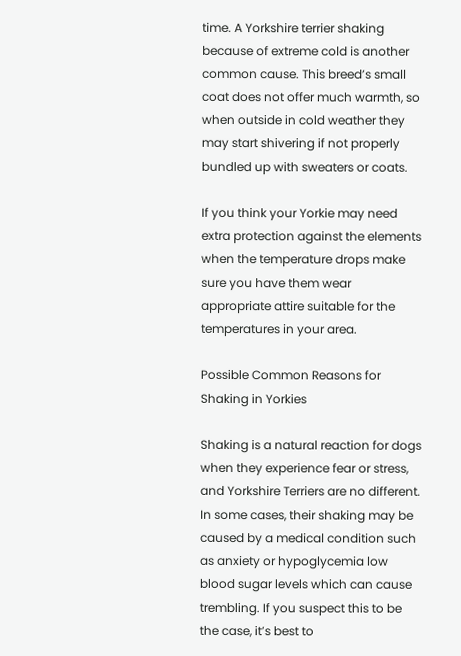time. A Yorkshire terrier shaking because of extreme cold is another common cause. This breed’s small coat does not offer much warmth, so when outside in cold weather they may start shivering if not properly bundled up with sweaters or coats.

If you think your Yorkie may need extra protection against the elements when the temperature drops make sure you have them wear appropriate attire suitable for the temperatures in your area.

Possible Common Reasons for Shaking in Yorkies

Shaking is a natural reaction for dogs when they experience fear or stress, and Yorkshire Terriers are no different. In some cases, their shaking may be caused by a medical condition such as anxiety or hypoglycemia low blood sugar levels which can cause trembling. If you suspect this to be the case, it’s best to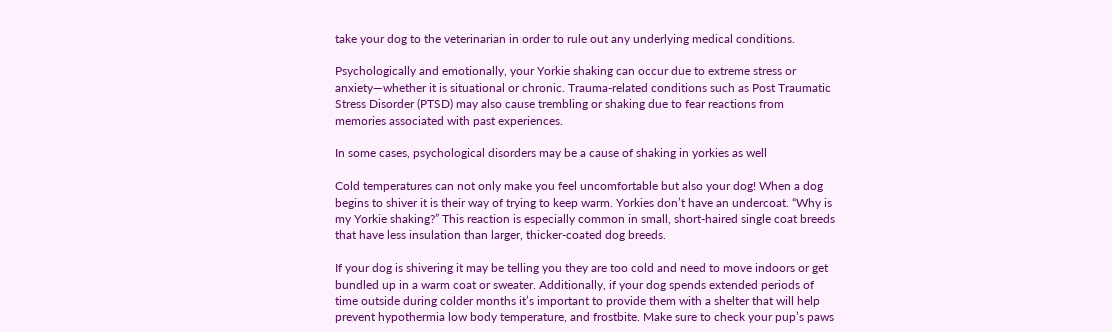take your dog to the veterinarian in order to rule out any underlying medical conditions.

Psychologically and emotionally, your Yorkie shaking can occur due to extreme stress or anxiety—whether it is situational or chronic. Trauma-related conditions such as Post Traumatic Stress Disorder (PTSD) may also cause trembling or shaking due to fear reactions from memories associated with past experiences.

In some cases, psychological disorders may be a cause of shaking in yorkies as well

Cold temperatures can not only make you feel uncomfortable but also your dog! When a dog begins to shiver it is their way of trying to keep warm. Yorkies don’t have an undercoat. “Why is my Yorkie shaking?” This reaction is especially common in small, short-haired single coat breeds that have less insulation than larger, thicker-coated dog breeds.

If your dog is shivering it may be telling you they are too cold and need to move indoors or get bundled up in a warm coat or sweater. Additionally, if your dog spends extended periods of time outside during colder months it’s important to provide them with a shelter that will help prevent hypothermia low body temperature, and frostbite. Make sure to check your pup’s paws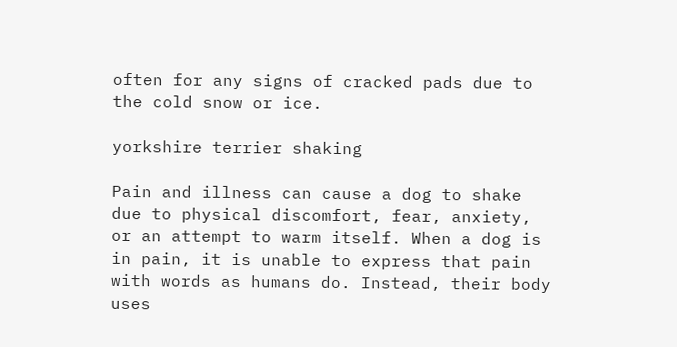often for any signs of cracked pads due to the cold snow or ice.

yorkshire terrier shaking

Pain and illness can cause a dog to shake due to physical discomfort, fear, anxiety, or an attempt to warm itself. When a dog is in pain, it is unable to express that pain with words as humans do. Instead, their body uses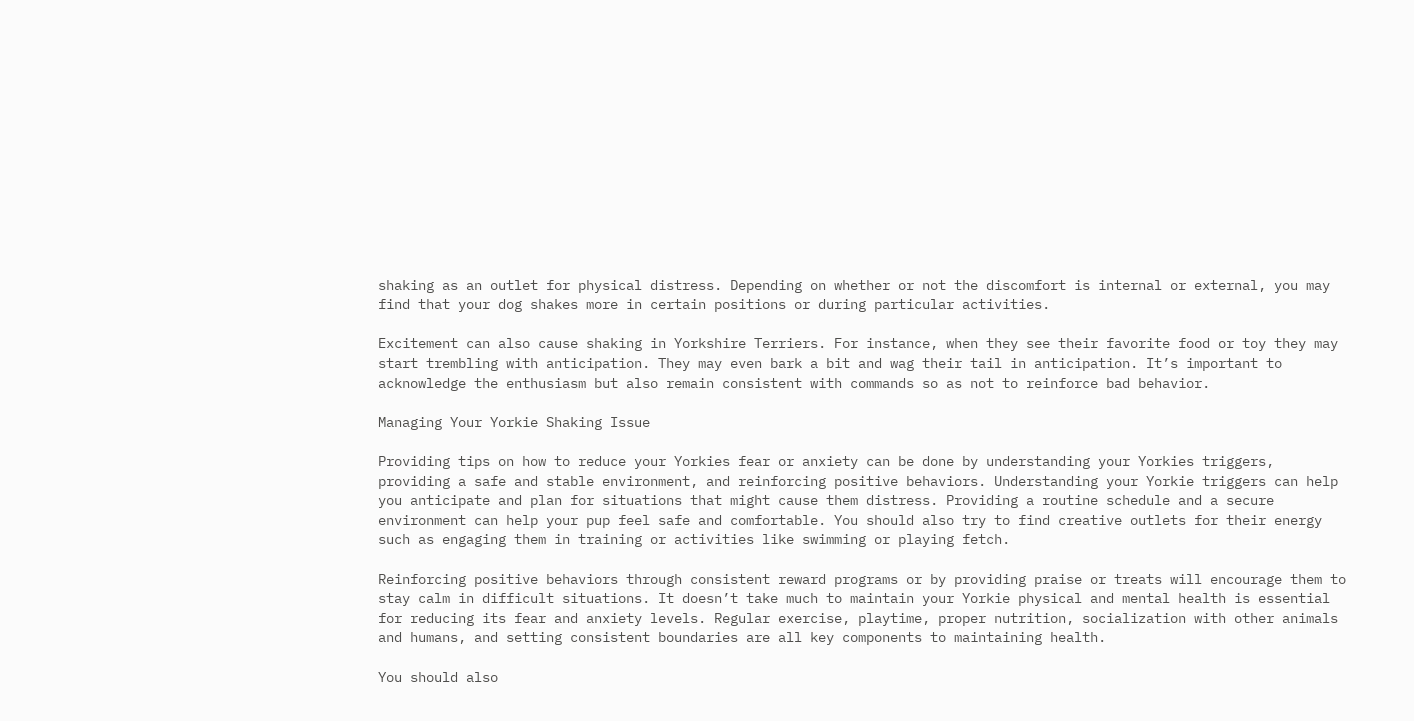shaking as an outlet for physical distress. Depending on whether or not the discomfort is internal or external, you may find that your dog shakes more in certain positions or during particular activities.

Excitement can also cause shaking in Yorkshire Terriers. For instance, when they see their favorite food or toy they may start trembling with anticipation. They may even bark a bit and wag their tail in anticipation. It’s important to acknowledge the enthusiasm but also remain consistent with commands so as not to reinforce bad behavior.

Managing Your Yorkie Shaking Issue

Providing tips on how to reduce your Yorkies fear or anxiety can be done by understanding your Yorkies triggers, providing a safe and stable environment, and reinforcing positive behaviors. Understanding your Yorkie triggers can help you anticipate and plan for situations that might cause them distress. Providing a routine schedule and a secure environment can help your pup feel safe and comfortable. You should also try to find creative outlets for their energy such as engaging them in training or activities like swimming or playing fetch.

Reinforcing positive behaviors through consistent reward programs or by providing praise or treats will encourage them to stay calm in difficult situations. It doesn’t take much to maintain your Yorkie physical and mental health is essential for reducing its fear and anxiety levels. Regular exercise, playtime, proper nutrition, socialization with other animals and humans, and setting consistent boundaries are all key components to maintaining health.

You should also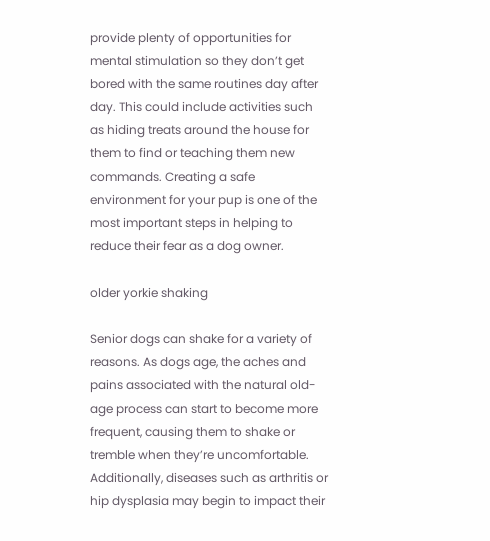provide plenty of opportunities for mental stimulation so they don’t get bored with the same routines day after day. This could include activities such as hiding treats around the house for them to find or teaching them new commands. Creating a safe environment for your pup is one of the most important steps in helping to reduce their fear as a dog owner.

older yorkie shaking

Senior dogs can shake for a variety of reasons. As dogs age, the aches and pains associated with the natural old-age process can start to become more frequent, causing them to shake or tremble when they’re uncomfortable. Additionally, diseases such as arthritis or hip dysplasia may begin to impact their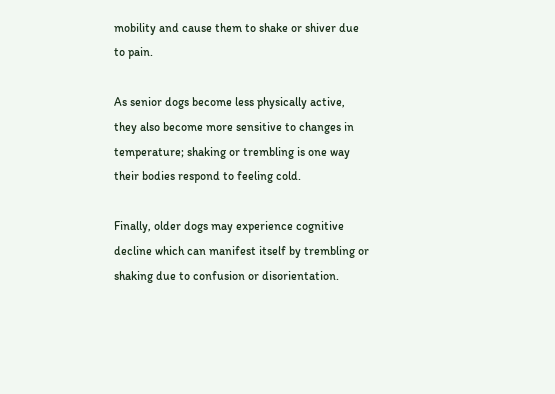mobility and cause them to shake or shiver due to pain.

As senior dogs become less physically active, they also become more sensitive to changes in temperature; shaking or trembling is one way their bodies respond to feeling cold.

Finally, older dogs may experience cognitive decline which can manifest itself by trembling or shaking due to confusion or disorientation.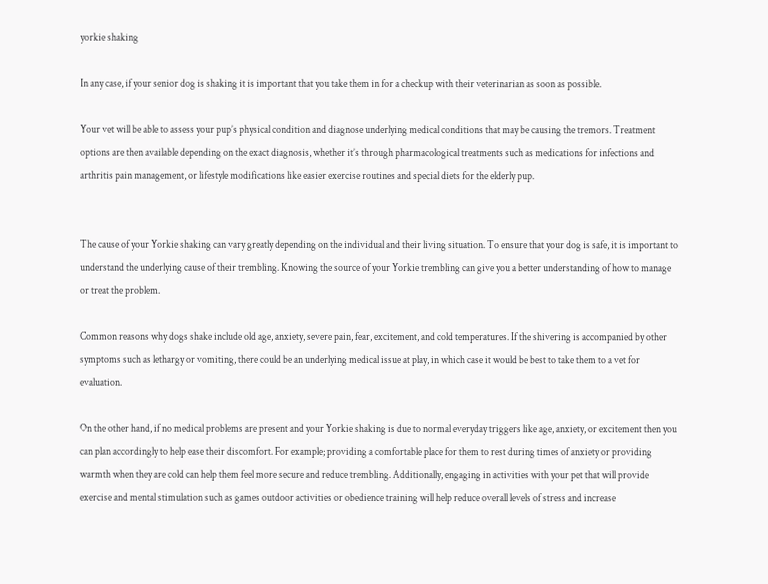yorkie shaking

In any case, if your senior dog is shaking it is important that you take them in for a checkup with their veterinarian as soon as possible.

Your vet will be able to assess your pup’s physical condition and diagnose underlying medical conditions that may be causing the tremors. Treatment options are then available depending on the exact diagnosis, whether it’s through pharmacological treatments such as medications for infections and arthritis pain management, or lifestyle modifications like easier exercise routines and special diets for the elderly pup.


The cause of your Yorkie shaking can vary greatly depending on the individual and their living situation. To ensure that your dog is safe, it is important to understand the underlying cause of their trembling. Knowing the source of your Yorkie trembling can give you a better understanding of how to manage or treat the problem.

Common reasons why dogs shake include old age, anxiety, severe pain, fear, excitement, and cold temperatures. If the shivering is accompanied by other symptoms such as lethargy or vomiting, there could be an underlying medical issue at play, in which case it would be best to take them to a vet for evaluation.

On the other hand, if no medical problems are present and your Yorkie shaking is due to normal everyday triggers like age, anxiety, or excitement then you can plan accordingly to help ease their discomfort. For example; providing a comfortable place for them to rest during times of anxiety or providing warmth when they are cold can help them feel more secure and reduce trembling. Additionally, engaging in activities with your pet that will provide exercise and mental stimulation such as games outdoor activities or obedience training will help reduce overall levels of stress and increase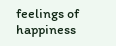feelings of happiness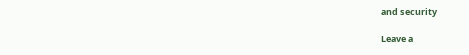and security

Leave a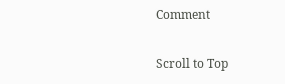Comment

Scroll to Top